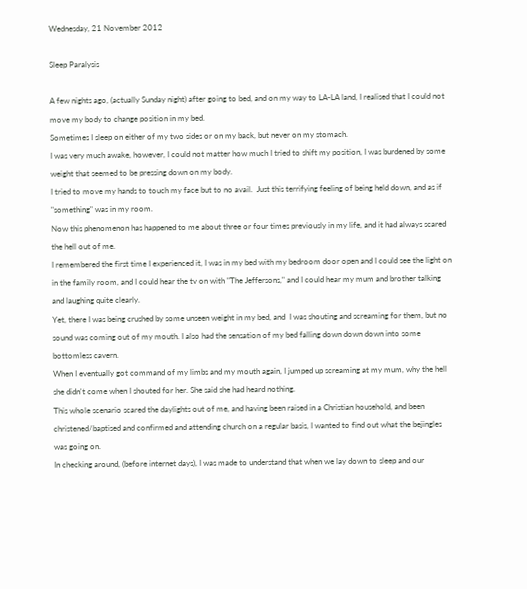Wednesday, 21 November 2012

Sleep Paralysis

A few nights ago, (actually Sunday night) after going to bed, and on my way to LA-LA land, I realised that I could not move my body to change position in my bed.
Sometimes I sleep on either of my two sides or on my back, but never on my stomach.
I was very much awake, however, I could not matter how much I tried to shift my position, I was burdened by some weight that seemed to be pressing down on my body.
I tried to move my hands to touch my face but to no avail.  Just this terrifying feeling of being held down, and as if "something" was in my room.
Now this phenomenon has happened to me about three or four times previously in my life, and it had always scared the hell out of me.
I remembered the first time I experienced it, I was in my bed with my bedroom door open and I could see the light on in the family room, and I could hear the tv on with "The Jeffersons," and I could hear my mum and brother talking and laughing quite clearly.
Yet, there I was being crushed by some unseen weight in my bed, and  I was shouting and screaming for them, but no sound was coming out of my mouth. I also had the sensation of my bed falling down down down into some bottomless cavern.
When I eventually got command of my limbs and my mouth again, I jumped up screaming at my mum, why the hell she didn't come when I shouted for her. She said she had heard nothing.
This whole scenario scared the daylights out of me, and having been raised in a Christian household, and been christened/baptised and confirmed and attending church on a regular basis, I wanted to find out what the bejingles was going on.
In checking around, (before internet days), I was made to understand that when we lay down to sleep and our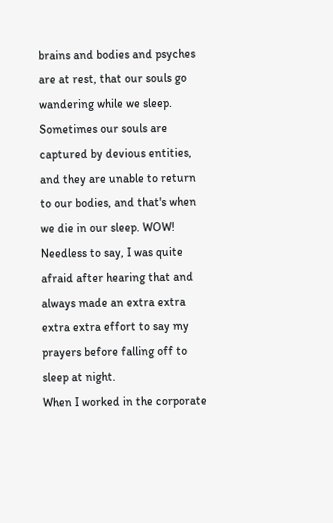brains and bodies and psyches are at rest, that our souls go wandering while we sleep.  Sometimes our souls are captured by devious entities, and they are unable to return to our bodies, and that's when we die in our sleep. WOW!
Needless to say, I was quite afraid after hearing that and always made an extra extra extra extra effort to say my prayers before falling off to sleep at night.
When I worked in the corporate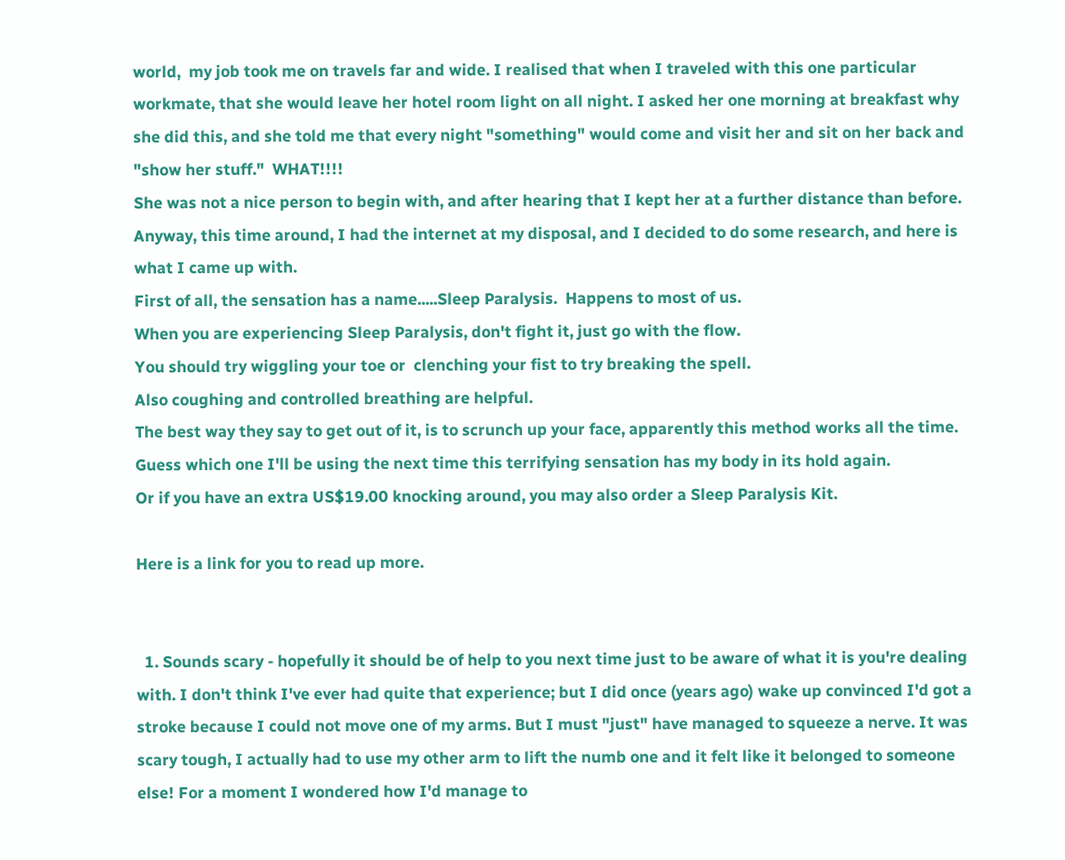world,  my job took me on travels far and wide. I realised that when I traveled with this one particular workmate, that she would leave her hotel room light on all night. I asked her one morning at breakfast why she did this, and she told me that every night "something" would come and visit her and sit on her back and "show her stuff."  WHAT!!!!
She was not a nice person to begin with, and after hearing that I kept her at a further distance than before.
Anyway, this time around, I had the internet at my disposal, and I decided to do some research, and here is what I came up with.
First of all, the sensation has a name.....Sleep Paralysis.  Happens to most of us.
When you are experiencing Sleep Paralysis, don't fight it, just go with the flow.
You should try wiggling your toe or  clenching your fist to try breaking the spell.
Also coughing and controlled breathing are helpful.
The best way they say to get out of it, is to scrunch up your face, apparently this method works all the time.
Guess which one I'll be using the next time this terrifying sensation has my body in its hold again.
Or if you have an extra US$19.00 knocking around, you may also order a Sleep Paralysis Kit.

Here is a link for you to read up more.


  1. Sounds scary - hopefully it should be of help to you next time just to be aware of what it is you're dealing with. I don't think I've ever had quite that experience; but I did once (years ago) wake up convinced I'd got a stroke because I could not move one of my arms. But I must "just" have managed to squeeze a nerve. It was scary tough, I actually had to use my other arm to lift the numb one and it felt like it belonged to someone else! For a moment I wondered how I'd manage to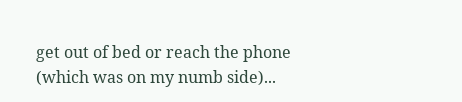get out of bed or reach the phone (which was on my numb side)...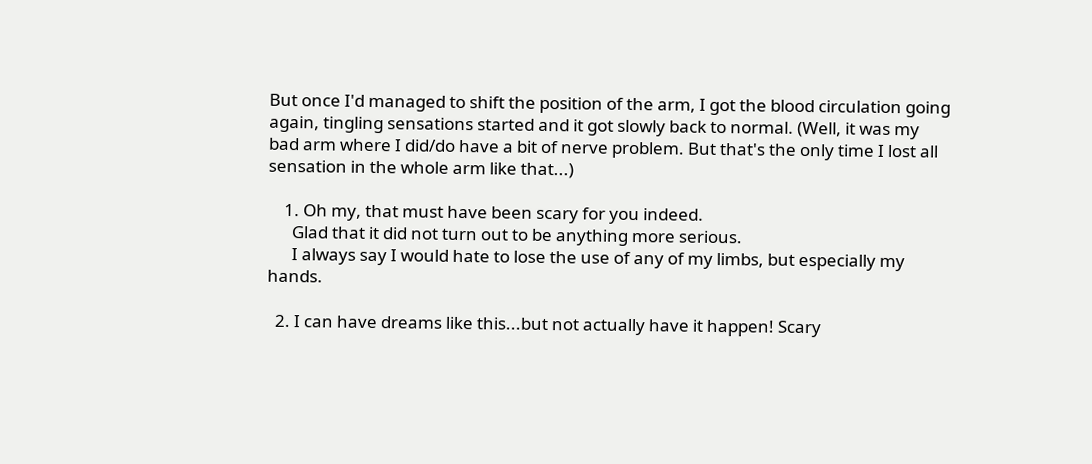But once I'd managed to shift the position of the arm, I got the blood circulation going again, tingling sensations started and it got slowly back to normal. (Well, it was my bad arm where I did/do have a bit of nerve problem. But that's the only time I lost all sensation in the whole arm like that...)

    1. Oh my, that must have been scary for you indeed.
      Glad that it did not turn out to be anything more serious.
      I always say I would hate to lose the use of any of my limbs, but especially my hands.

  2. I can have dreams like this...but not actually have it happen! Scary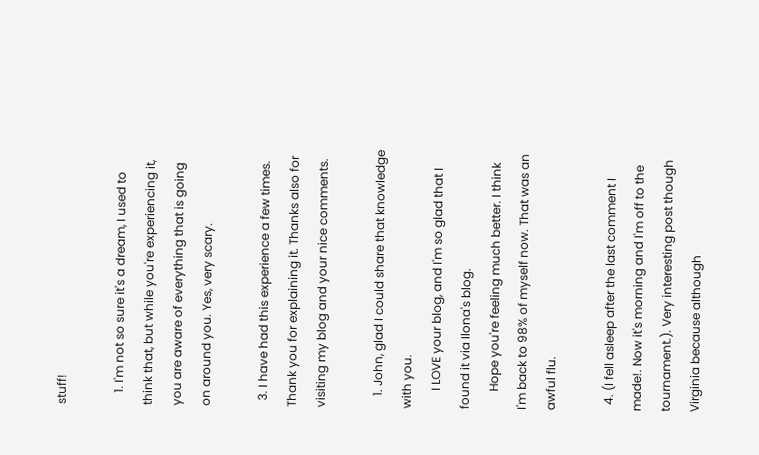stuff!

    1. I'm not so sure it's a dream, I used to think that, but while you're experiencing it, you are aware of everything that is going on around you. Yes, very scary.

  3. I have had this experience a few times. Thank you for explaining it. Thanks also for visiting my blog and your nice comments.

    1. John, glad I could share that knowledge with you.
      I LOVE your blog, and I'm so glad that I found it via Ilona's blog.
      Hope you're feeling much better. I think I'm back to 98% of myself now. That was an awful flu.

  4. (I fell asleep after the last comment I made!. Now it's morning and I'm off to the tournament.). Very interesting post though Virginia because although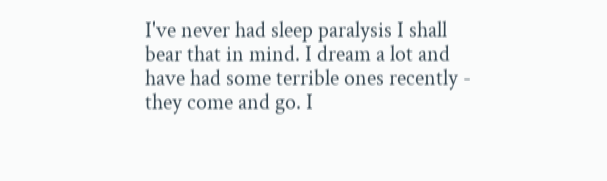I've never had sleep paralysis I shall bear that in mind. I dream a lot and have had some terrible ones recently - they come and go. I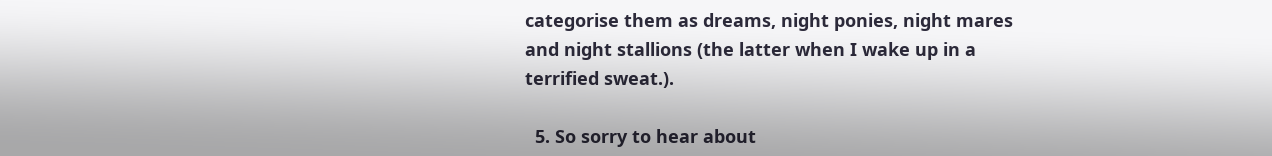categorise them as dreams, night ponies, night mares and night stallions (the latter when I wake up in a terrified sweat.).

  5. So sorry to hear about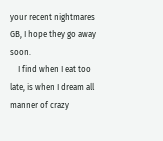your recent nightmares GB, I hope they go away soon.
    I find when I eat too late, is when I dream all manner of crazy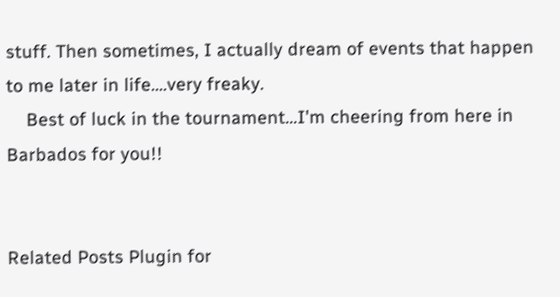stuff. Then sometimes, I actually dream of events that happen to me later in life....very freaky.
    Best of luck in the tournament...I'm cheering from here in Barbados for you!!


Related Posts Plugin for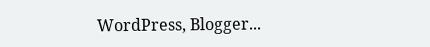WordPress, Blogger...